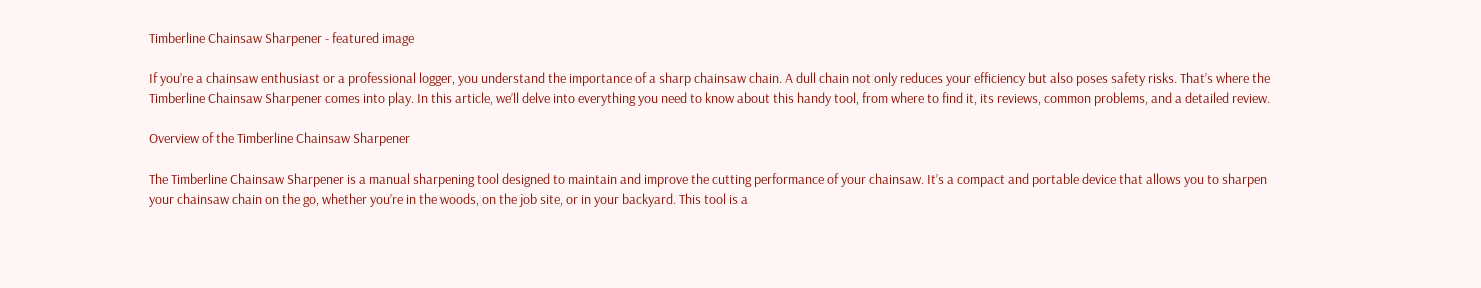Timberline Chainsaw Sharpener - featured image

If you’re a chainsaw enthusiast or a professional logger, you understand the importance of a sharp chainsaw chain. A dull chain not only reduces your efficiency but also poses safety risks. That’s where the Timberline Chainsaw Sharpener comes into play. In this article, we’ll delve into everything you need to know about this handy tool, from where to find it, its reviews, common problems, and a detailed review.

Overview of the Timberline Chainsaw Sharpener

The Timberline Chainsaw Sharpener is a manual sharpening tool designed to maintain and improve the cutting performance of your chainsaw. It’s a compact and portable device that allows you to sharpen your chainsaw chain on the go, whether you’re in the woods, on the job site, or in your backyard. This tool is a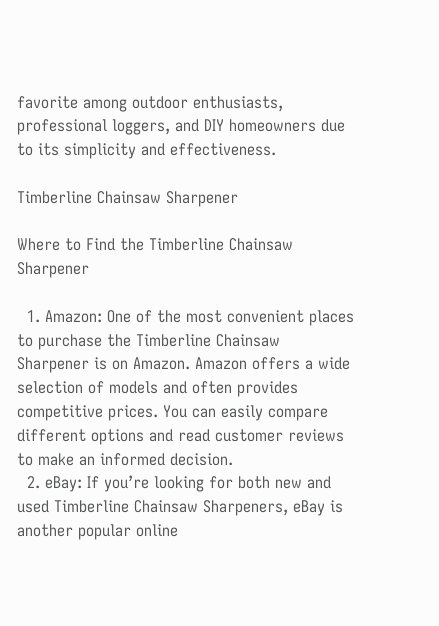favorite among outdoor enthusiasts, professional loggers, and DIY homeowners due to its simplicity and effectiveness.

Timberline Chainsaw Sharpener

Where to Find the Timberline Chainsaw Sharpener

  1. Amazon: One of the most convenient places to purchase the Timberline Chainsaw Sharpener is on Amazon. Amazon offers a wide selection of models and often provides competitive prices. You can easily compare different options and read customer reviews to make an informed decision.
  2. eBay: If you’re looking for both new and used Timberline Chainsaw Sharpeners, eBay is another popular online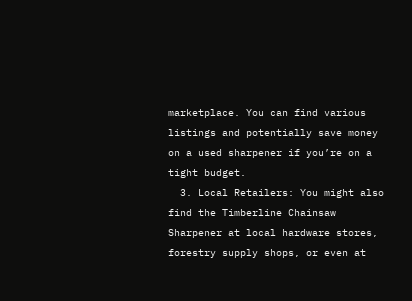marketplace. You can find various listings and potentially save money on a used sharpener if you’re on a tight budget.
  3. Local Retailers: You might also find the Timberline Chainsaw Sharpener at local hardware stores, forestry supply shops, or even at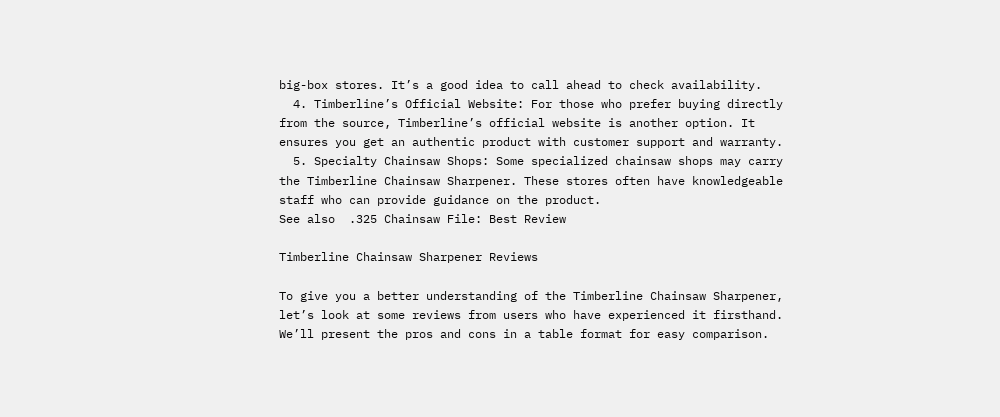big-box stores. It’s a good idea to call ahead to check availability.
  4. Timberline’s Official Website: For those who prefer buying directly from the source, Timberline’s official website is another option. It ensures you get an authentic product with customer support and warranty.
  5. Specialty Chainsaw Shops: Some specialized chainsaw shops may carry the Timberline Chainsaw Sharpener. These stores often have knowledgeable staff who can provide guidance on the product.
See also  .325 Chainsaw File: Best Review

Timberline Chainsaw Sharpener Reviews

To give you a better understanding of the Timberline Chainsaw Sharpener, let’s look at some reviews from users who have experienced it firsthand. We’ll present the pros and cons in a table format for easy comparison.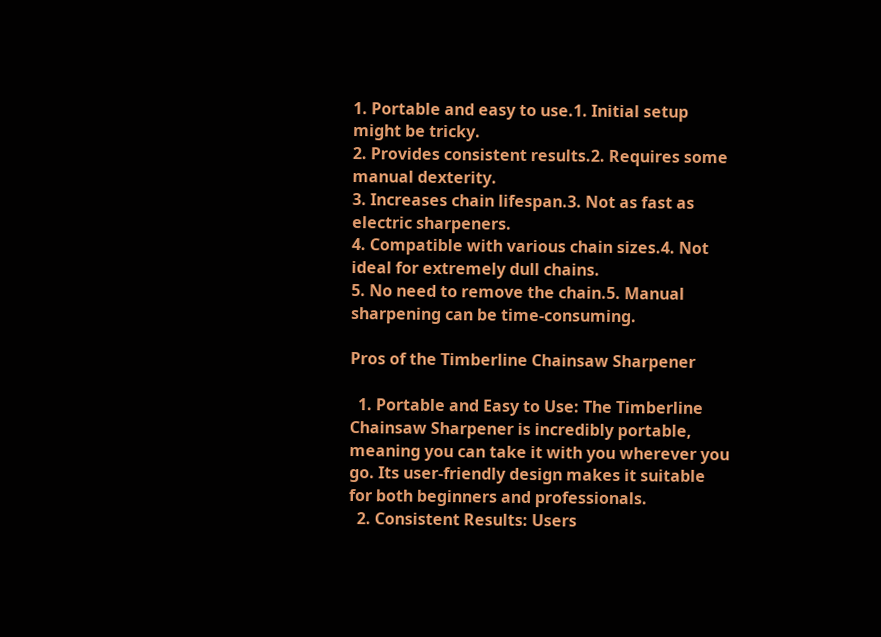1. Portable and easy to use.1. Initial setup might be tricky.
2. Provides consistent results.2. Requires some manual dexterity.
3. Increases chain lifespan.3. Not as fast as electric sharpeners.
4. Compatible with various chain sizes.4. Not ideal for extremely dull chains.
5. No need to remove the chain.5. Manual sharpening can be time-consuming.

Pros of the Timberline Chainsaw Sharpener

  1. Portable and Easy to Use: The Timberline Chainsaw Sharpener is incredibly portable, meaning you can take it with you wherever you go. Its user-friendly design makes it suitable for both beginners and professionals.
  2. Consistent Results: Users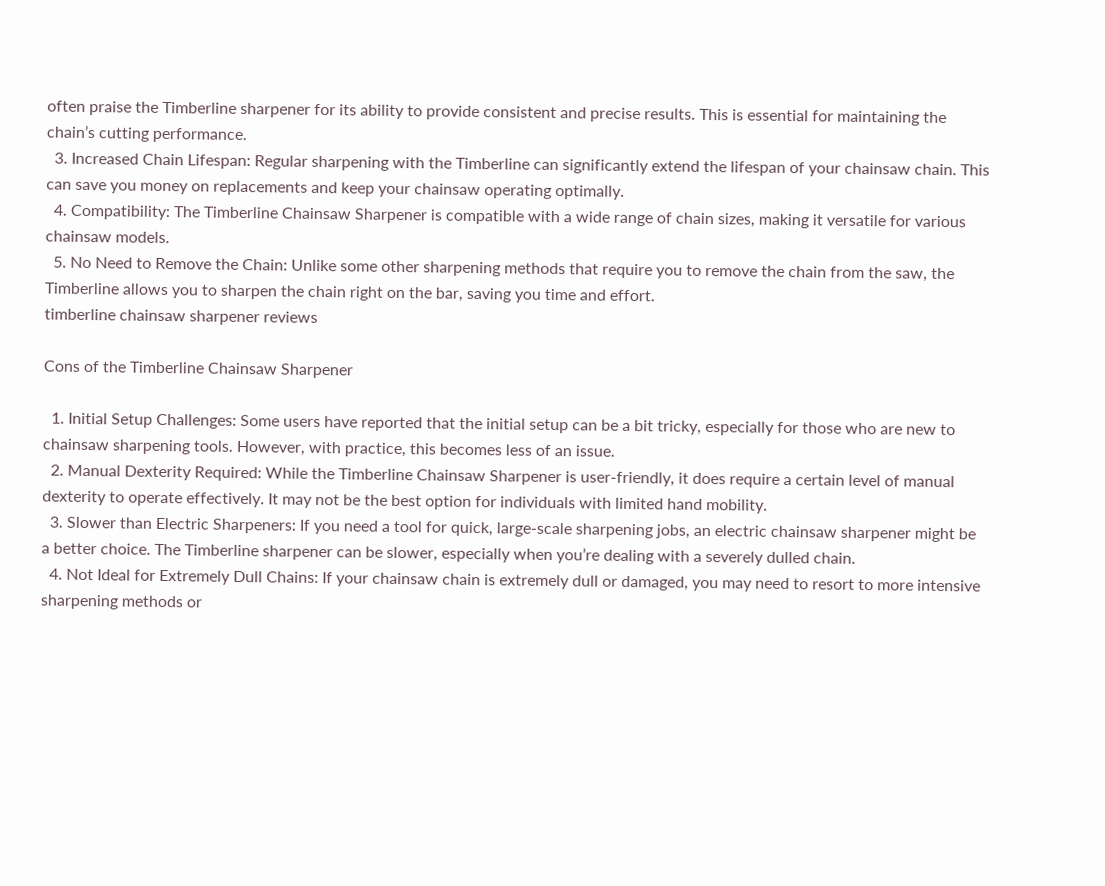often praise the Timberline sharpener for its ability to provide consistent and precise results. This is essential for maintaining the chain’s cutting performance.
  3. Increased Chain Lifespan: Regular sharpening with the Timberline can significantly extend the lifespan of your chainsaw chain. This can save you money on replacements and keep your chainsaw operating optimally.
  4. Compatibility: The Timberline Chainsaw Sharpener is compatible with a wide range of chain sizes, making it versatile for various chainsaw models.
  5. No Need to Remove the Chain: Unlike some other sharpening methods that require you to remove the chain from the saw, the Timberline allows you to sharpen the chain right on the bar, saving you time and effort.
timberline chainsaw sharpener reviews

Cons of the Timberline Chainsaw Sharpener

  1. Initial Setup Challenges: Some users have reported that the initial setup can be a bit tricky, especially for those who are new to chainsaw sharpening tools. However, with practice, this becomes less of an issue.
  2. Manual Dexterity Required: While the Timberline Chainsaw Sharpener is user-friendly, it does require a certain level of manual dexterity to operate effectively. It may not be the best option for individuals with limited hand mobility.
  3. Slower than Electric Sharpeners: If you need a tool for quick, large-scale sharpening jobs, an electric chainsaw sharpener might be a better choice. The Timberline sharpener can be slower, especially when you’re dealing with a severely dulled chain.
  4. Not Ideal for Extremely Dull Chains: If your chainsaw chain is extremely dull or damaged, you may need to resort to more intensive sharpening methods or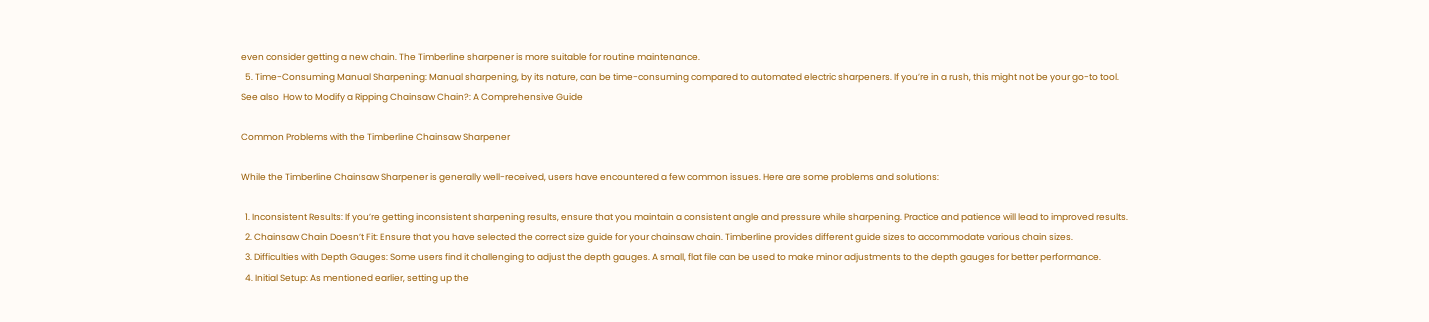even consider getting a new chain. The Timberline sharpener is more suitable for routine maintenance.
  5. Time-Consuming Manual Sharpening: Manual sharpening, by its nature, can be time-consuming compared to automated electric sharpeners. If you’re in a rush, this might not be your go-to tool.
See also  How to Modify a Ripping Chainsaw Chain?: A Comprehensive Guide

Common Problems with the Timberline Chainsaw Sharpener

While the Timberline Chainsaw Sharpener is generally well-received, users have encountered a few common issues. Here are some problems and solutions:

  1. Inconsistent Results: If you’re getting inconsistent sharpening results, ensure that you maintain a consistent angle and pressure while sharpening. Practice and patience will lead to improved results.
  2. Chainsaw Chain Doesn’t Fit: Ensure that you have selected the correct size guide for your chainsaw chain. Timberline provides different guide sizes to accommodate various chain sizes.
  3. Difficulties with Depth Gauges: Some users find it challenging to adjust the depth gauges. A small, flat file can be used to make minor adjustments to the depth gauges for better performance.
  4. Initial Setup: As mentioned earlier, setting up the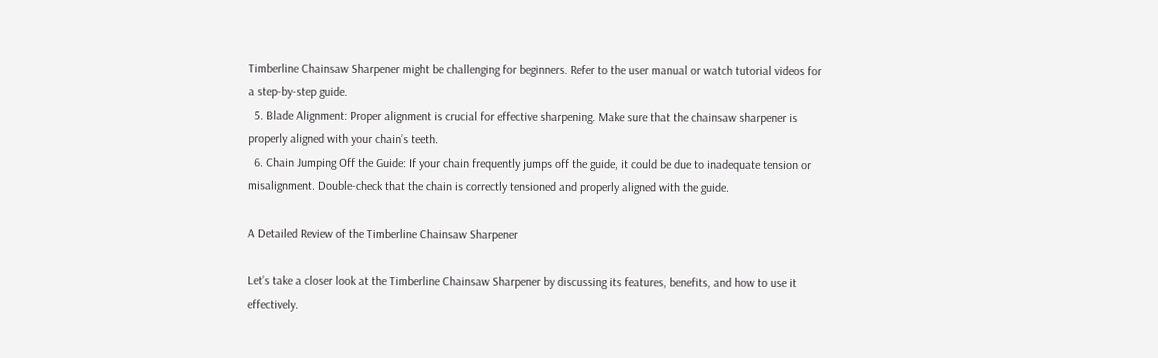Timberline Chainsaw Sharpener might be challenging for beginners. Refer to the user manual or watch tutorial videos for a step-by-step guide.
  5. Blade Alignment: Proper alignment is crucial for effective sharpening. Make sure that the chainsaw sharpener is properly aligned with your chain’s teeth.
  6. Chain Jumping Off the Guide: If your chain frequently jumps off the guide, it could be due to inadequate tension or misalignment. Double-check that the chain is correctly tensioned and properly aligned with the guide.

A Detailed Review of the Timberline Chainsaw Sharpener

Let’s take a closer look at the Timberline Chainsaw Sharpener by discussing its features, benefits, and how to use it effectively.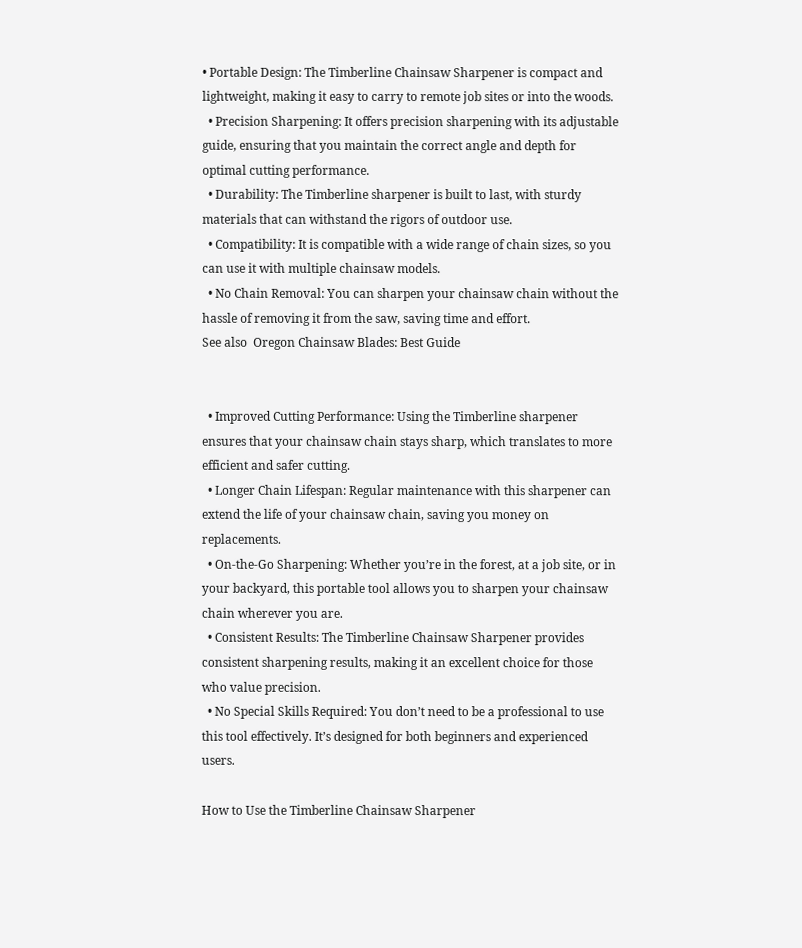• Portable Design: The Timberline Chainsaw Sharpener is compact and lightweight, making it easy to carry to remote job sites or into the woods.
  • Precision Sharpening: It offers precision sharpening with its adjustable guide, ensuring that you maintain the correct angle and depth for optimal cutting performance.
  • Durability: The Timberline sharpener is built to last, with sturdy materials that can withstand the rigors of outdoor use.
  • Compatibility: It is compatible with a wide range of chain sizes, so you can use it with multiple chainsaw models.
  • No Chain Removal: You can sharpen your chainsaw chain without the hassle of removing it from the saw, saving time and effort.
See also  Oregon Chainsaw Blades: Best Guide


  • Improved Cutting Performance: Using the Timberline sharpener ensures that your chainsaw chain stays sharp, which translates to more efficient and safer cutting.
  • Longer Chain Lifespan: Regular maintenance with this sharpener can extend the life of your chainsaw chain, saving you money on replacements.
  • On-the-Go Sharpening: Whether you’re in the forest, at a job site, or in your backyard, this portable tool allows you to sharpen your chainsaw chain wherever you are.
  • Consistent Results: The Timberline Chainsaw Sharpener provides consistent sharpening results, making it an excellent choice for those who value precision.
  • No Special Skills Required: You don’t need to be a professional to use this tool effectively. It’s designed for both beginners and experienced users.

How to Use the Timberline Chainsaw Sharpener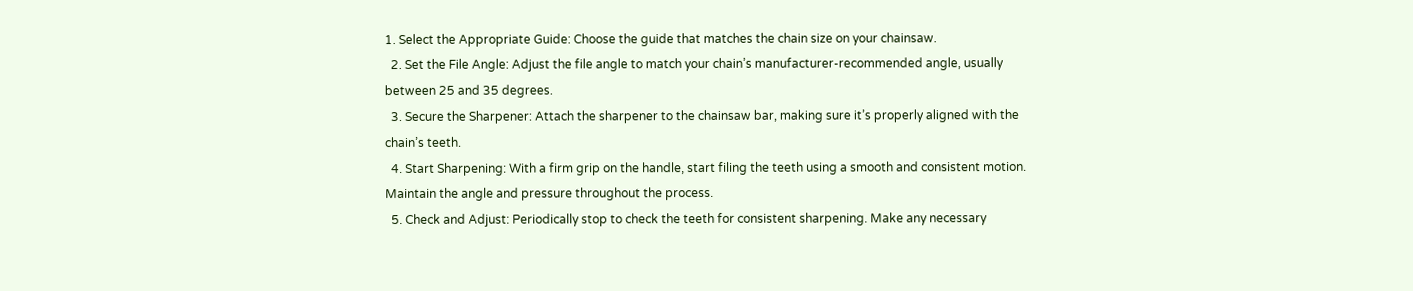1. Select the Appropriate Guide: Choose the guide that matches the chain size on your chainsaw.
  2. Set the File Angle: Adjust the file angle to match your chain’s manufacturer-recommended angle, usually between 25 and 35 degrees.
  3. Secure the Sharpener: Attach the sharpener to the chainsaw bar, making sure it’s properly aligned with the chain’s teeth.
  4. Start Sharpening: With a firm grip on the handle, start filing the teeth using a smooth and consistent motion. Maintain the angle and pressure throughout the process.
  5. Check and Adjust: Periodically stop to check the teeth for consistent sharpening. Make any necessary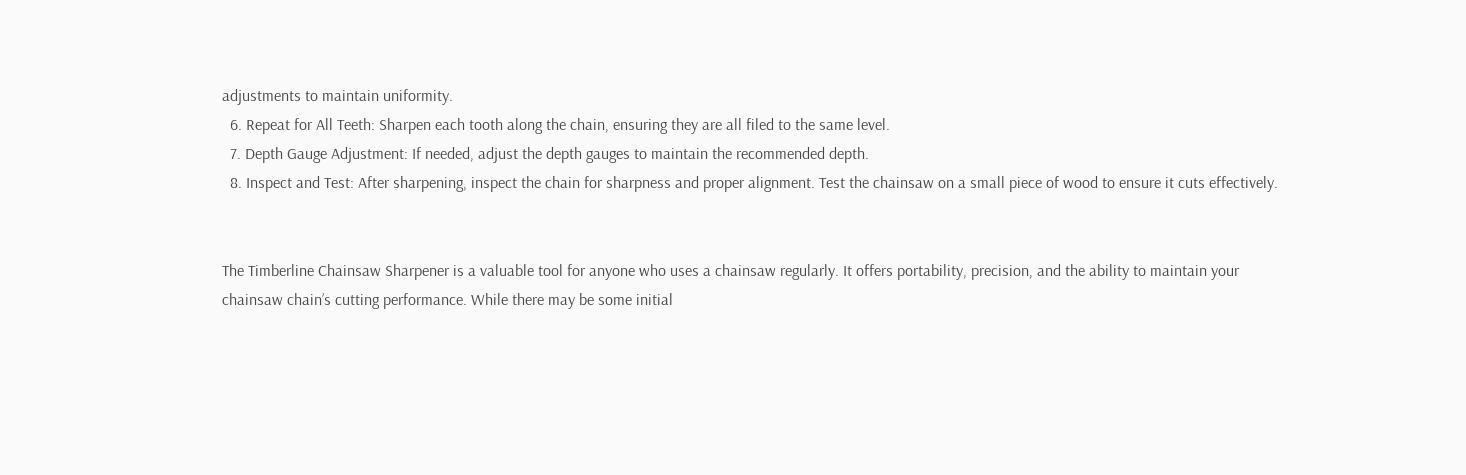adjustments to maintain uniformity.
  6. Repeat for All Teeth: Sharpen each tooth along the chain, ensuring they are all filed to the same level.
  7. Depth Gauge Adjustment: If needed, adjust the depth gauges to maintain the recommended depth.
  8. Inspect and Test: After sharpening, inspect the chain for sharpness and proper alignment. Test the chainsaw on a small piece of wood to ensure it cuts effectively.


The Timberline Chainsaw Sharpener is a valuable tool for anyone who uses a chainsaw regularly. It offers portability, precision, and the ability to maintain your chainsaw chain’s cutting performance. While there may be some initial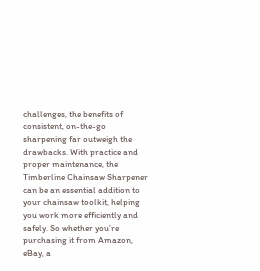challenges, the benefits of consistent, on-the-go sharpening far outweigh the drawbacks. With practice and proper maintenance, the Timberline Chainsaw Sharpener can be an essential addition to your chainsaw toolkit, helping you work more efficiently and safely. So whether you’re purchasing it from Amazon, eBay, a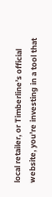local retailer, or Timberline’s official website, you’re investing in a tool that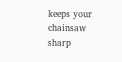keeps your chainsaw sharp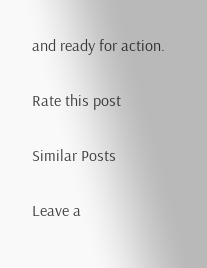and ready for action.

Rate this post

Similar Posts

Leave a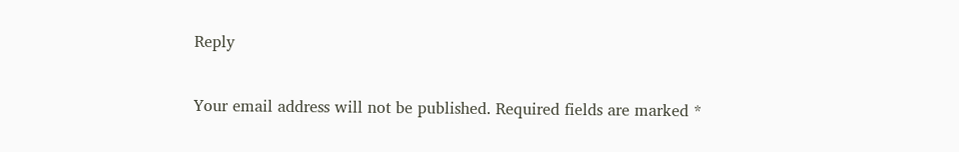Reply

Your email address will not be published. Required fields are marked *